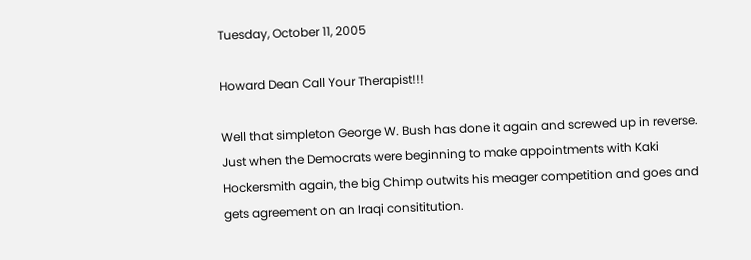Tuesday, October 11, 2005

Howard Dean Call Your Therapist!!!

Well that simpleton George W. Bush has done it again and screwed up in reverse. Just when the Democrats were beginning to make appointments with Kaki Hockersmith again, the big Chimp outwits his meager competition and goes and gets agreement on an Iraqi consititution.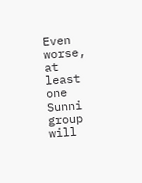Even worse, at least one Sunni group will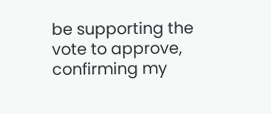be supporting the vote to approve, confirming my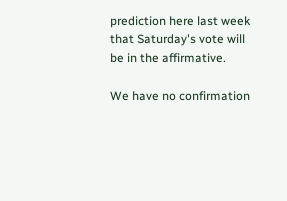prediction here last week that Saturday's vote will be in the affirmative.

We have no confirmation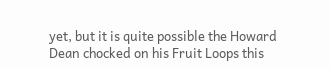yet, but it is quite possible the Howard Dean chocked on his Fruit Loops this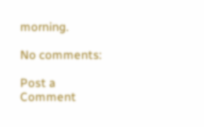morning.

No comments:

Post a Comment